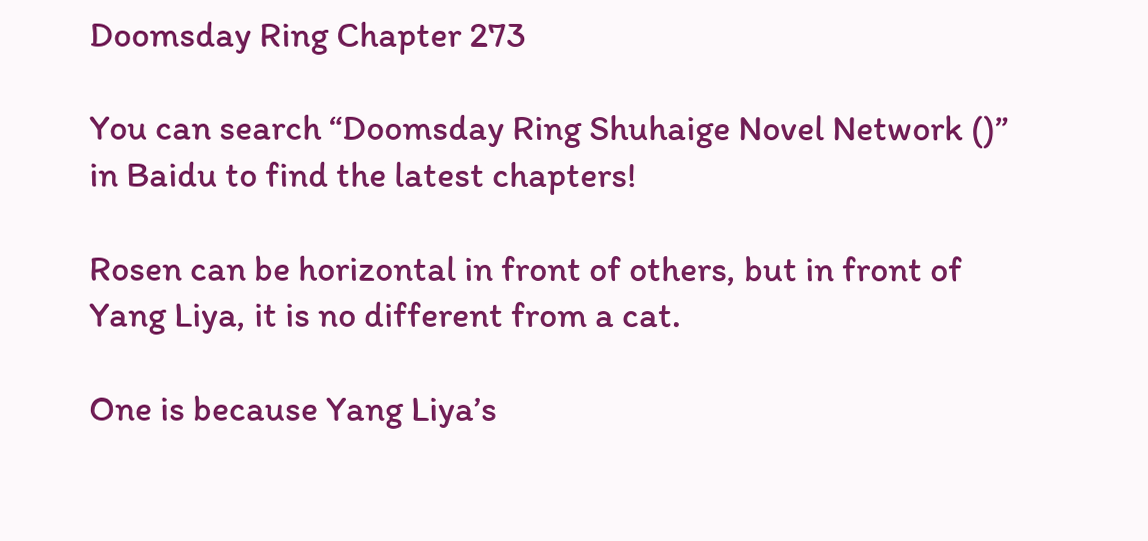Doomsday Ring Chapter 273

You can search “Doomsday Ring Shuhaige Novel Network ()” in Baidu to find the latest chapters!

Rosen can be horizontal in front of others, but in front of Yang Liya, it is no different from a cat.

One is because Yang Liya’s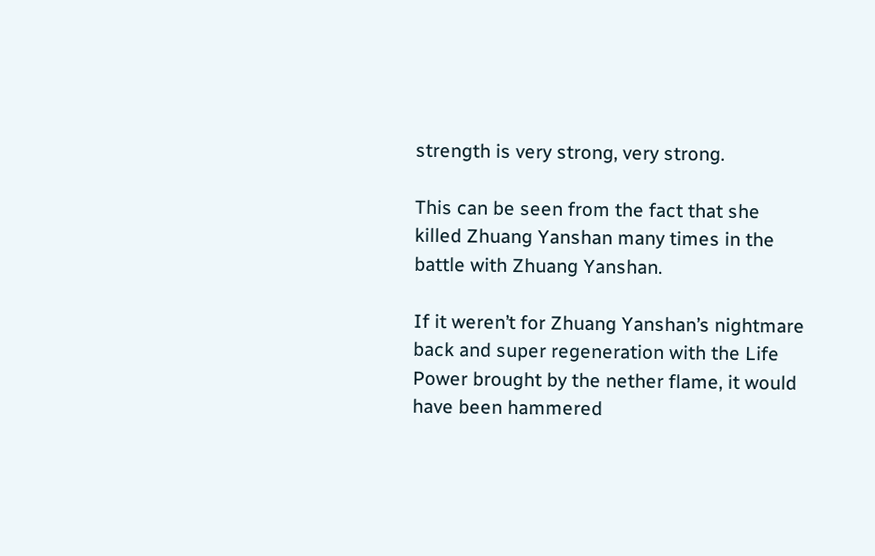strength is very strong, very strong.

This can be seen from the fact that she killed Zhuang Yanshan many times in the battle with Zhuang Yanshan.

If it weren’t for Zhuang Yanshan’s nightmare back and super regeneration with the Life Power brought by the nether flame, it would have been hammered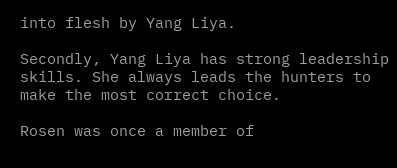into flesh by Yang Liya.

Secondly, Yang Liya has strong leadership skills. She always leads the hunters to make the most correct choice.

Rosen was once a member of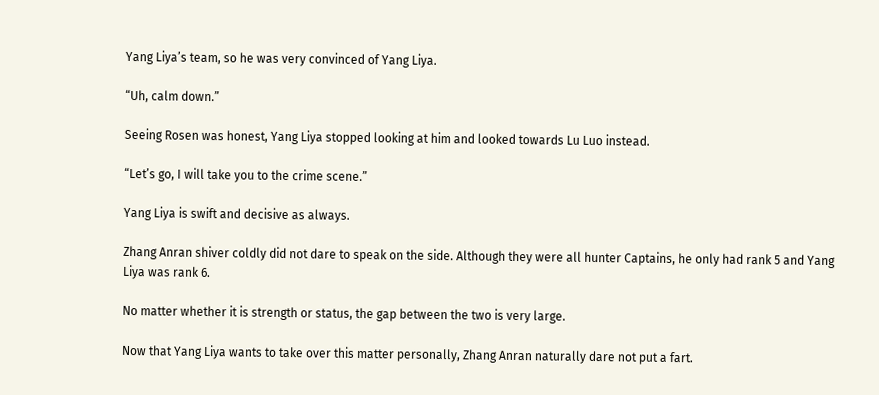Yang Liya’s team, so he was very convinced of Yang Liya.

“Uh, calm down.”

Seeing Rosen was honest, Yang Liya stopped looking at him and looked towards Lu Luo instead.

“Let’s go, I will take you to the crime scene.”

Yang Liya is swift and decisive as always.

Zhang Anran shiver coldly did not dare to speak on the side. Although they were all hunter Captains, he only had rank 5 and Yang Liya was rank 6.

No matter whether it is strength or status, the gap between the two is very large.

Now that Yang Liya wants to take over this matter personally, Zhang Anran naturally dare not put a fart.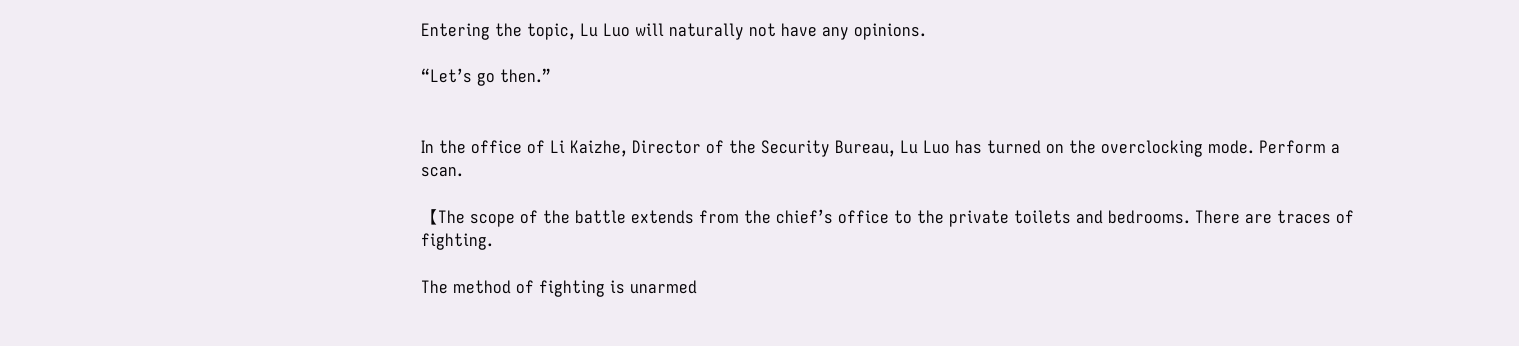Entering the topic, Lu Luo will naturally not have any opinions.

“Let’s go then.”


In the office of Li Kaizhe, Director of the Security Bureau, Lu Luo has turned on the overclocking mode. Perform a scan.

【The scope of the battle extends from the chief’s office to the private toilets and bedrooms. There are traces of fighting.

The method of fighting is unarmed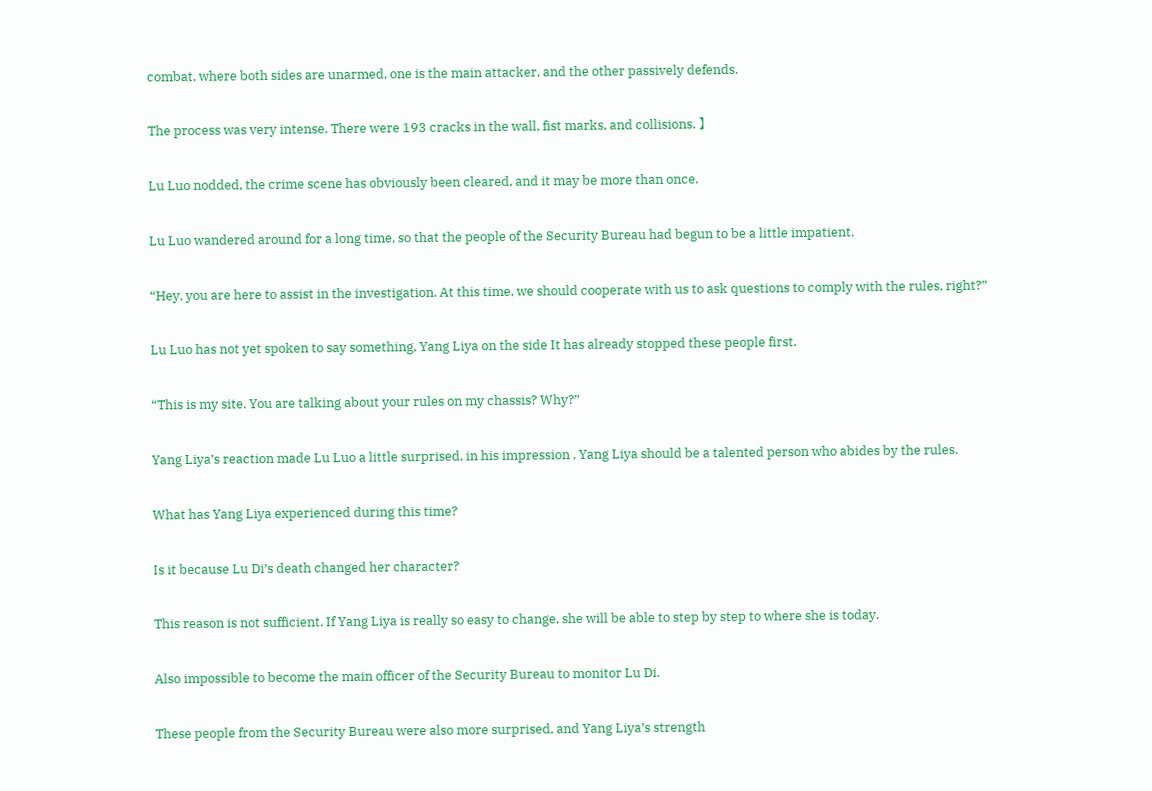combat, where both sides are unarmed, one is the main attacker, and the other passively defends.

The process was very intense. There were 193 cracks in the wall, fist marks, and collisions. 】

Lu Luo nodded, the crime scene has obviously been cleared, and it may be more than once.

Lu Luo wandered around for a long time, so that the people of the Security Bureau had begun to be a little impatient.

“Hey, you are here to assist in the investigation. At this time, we should cooperate with us to ask questions to comply with the rules, right?”

Lu Luo has not yet spoken to say something, Yang Liya on the side It has already stopped these people first.

“This is my site. You are talking about your rules on my chassis? Why?”

Yang Liya’s reaction made Lu Luo a little surprised, in his impression , Yang Liya should be a talented person who abides by the rules.

What has Yang Liya experienced during this time?

Is it because Lu Di’s death changed her character?

This reason is not sufficient. If Yang Liya is really so easy to change, she will be able to step by step to where she is today.

Also impossible to become the main officer of the Security Bureau to monitor Lu Di.

These people from the Security Bureau were also more surprised, and Yang Liya’s strength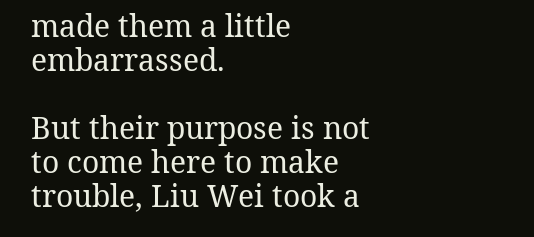made them a little embarrassed.

But their purpose is not to come here to make trouble, Liu Wei took a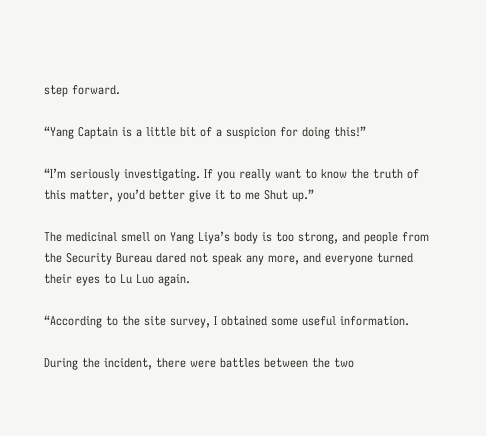step forward.

“Yang Captain is a little bit of a suspicion for doing this!”

“I’m seriously investigating. If you really want to know the truth of this matter, you’d better give it to me Shut up.”

The medicinal smell on Yang Liya’s body is too strong, and people from the Security Bureau dared not speak any more, and everyone turned their eyes to Lu Luo again.

“According to the site survey, I obtained some useful information.

During the incident, there were battles between the two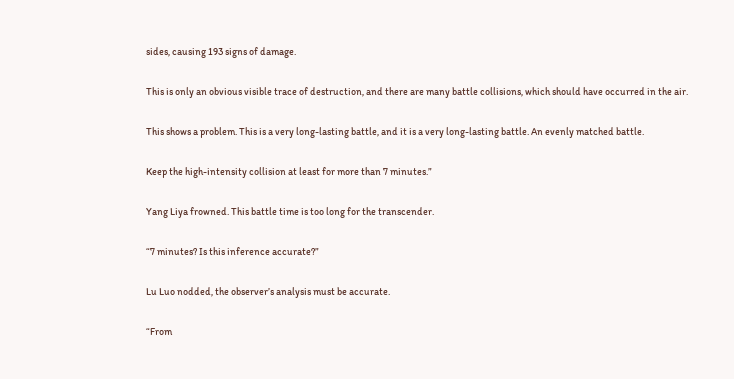sides, causing 193 signs of damage.

This is only an obvious visible trace of destruction, and there are many battle collisions, which should have occurred in the air.

This shows a problem. This is a very long-lasting battle, and it is a very long-lasting battle. An evenly matched battle.

Keep the high-intensity collision at least for more than 7 minutes.”

Yang Liya frowned. This battle time is too long for the transcender.

“7 minutes? Is this inference accurate?”

Lu Luo nodded, the observer’s analysis must be accurate.

“From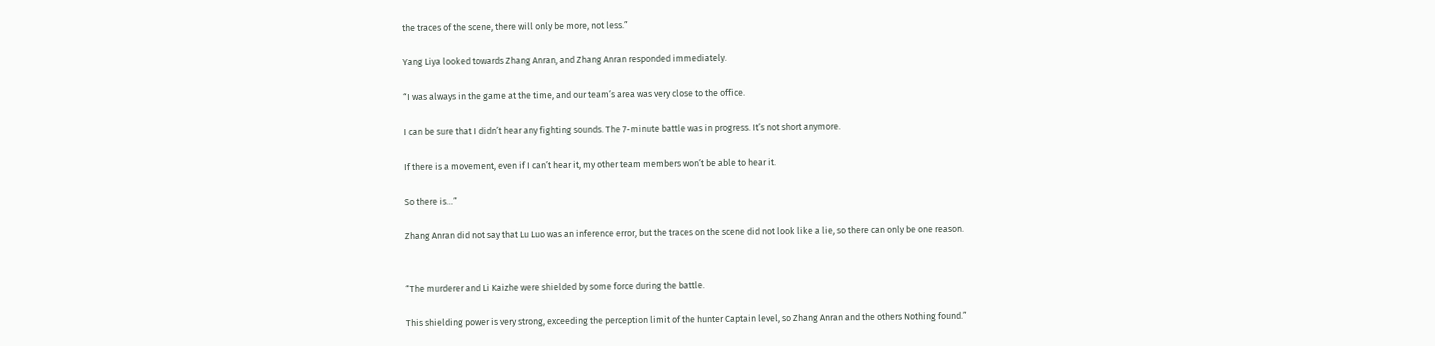the traces of the scene, there will only be more, not less.”

Yang Liya looked towards Zhang Anran, and Zhang Anran responded immediately.

“I was always in the game at the time, and our team’s area was very close to the office.

I can be sure that I didn’t hear any fighting sounds. The 7-minute battle was in progress. It’s not short anymore.

If there is a movement, even if I can’t hear it, my other team members won’t be able to hear it.

So there is…”

Zhang Anran did not say that Lu Luo was an inference error, but the traces on the scene did not look like a lie, so there can only be one reason.


“The murderer and Li Kaizhe were shielded by some force during the battle.

This shielding power is very strong, exceeding the perception limit of the hunter Captain level, so Zhang Anran and the others Nothing found.”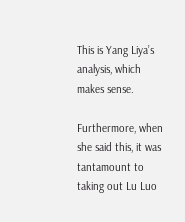This is Yang Liya’s analysis, which makes sense.

Furthermore, when she said this, it was tantamount to taking out Lu Luo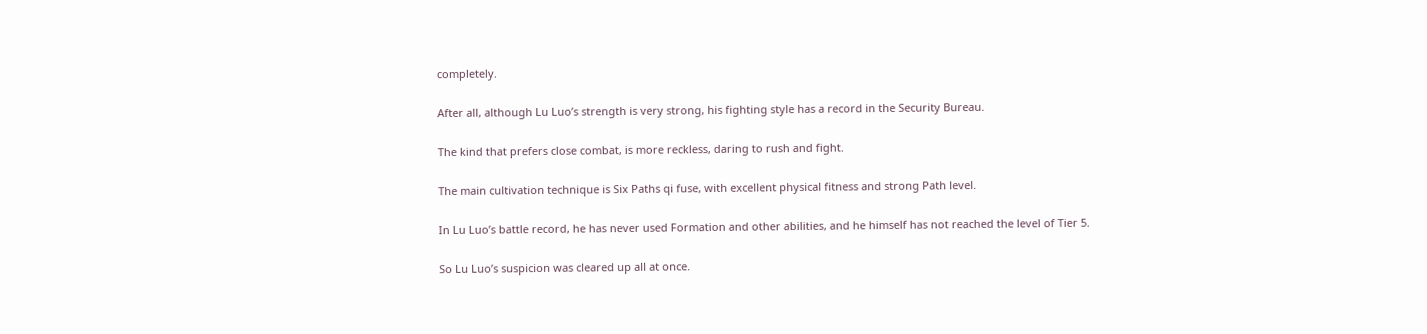completely.

After all, although Lu Luo’s strength is very strong, his fighting style has a record in the Security Bureau.

The kind that prefers close combat, is more reckless, daring to rush and fight.

The main cultivation technique is Six Paths qi fuse, with excellent physical fitness and strong Path level.

In Lu Luo’s battle record, he has never used Formation and other abilities, and he himself has not reached the level of Tier 5.

So Lu Luo’s suspicion was cleared up all at once.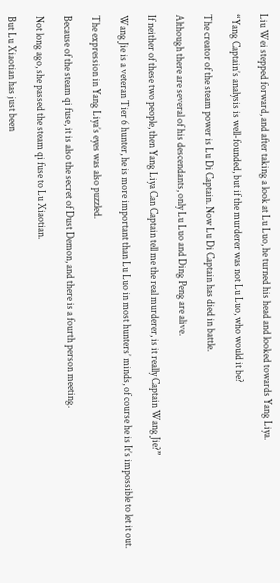Liu Wei stepped forward, and after taking a look at Lu Luo, he turned his head and looked towards Yang Liya.

“Yang Captain’s analysis is well-founded, but if the murderer was not Lu Luo, who would it be?

The creator of the steam power is Lu Di Captain. Now Lu Di Captain has died in battle.

Although there are several of his descendants, only Lu Luo and Ding Peng are alive.

If neither of these two people, then Yang Liya Can Captain tell me the real murderer, is it really Captain Wang Jie?”

Wang Jie is a veteran Tier 6 hunter, he is more important than Lu Luo in most hunters’ minds, of course he is It’s impossible to let it out.

The expression in Yang Liya’s eyes was also puzzled.

Because of the steam qi fuse, it is also the secret of Dust Demon, and there is a fourth person meeting.

Not long ago, she passed the steam qi fuse to Lu Xiaotian.

But Lu Xiaotian has just been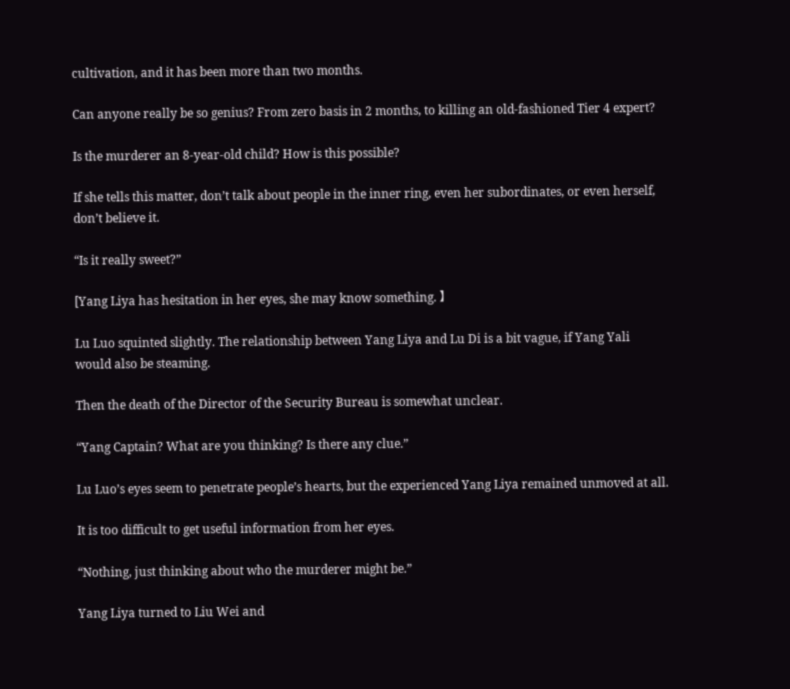cultivation, and it has been more than two months.

Can anyone really be so genius? From zero basis in 2 months, to killing an old-fashioned Tier 4 expert?

Is the murderer an 8-year-old child? How is this possible?

If she tells this matter, don’t talk about people in the inner ring, even her subordinates, or even herself, don’t believe it.

“Is it really sweet?”

[Yang Liya has hesitation in her eyes, she may know something. 】

Lu Luo squinted slightly. The relationship between Yang Liya and Lu Di is a bit vague, if Yang Yali would also be steaming.

Then the death of the Director of the Security Bureau is somewhat unclear.

“Yang Captain? What are you thinking? Is there any clue.”

Lu Luo’s eyes seem to penetrate people’s hearts, but the experienced Yang Liya remained unmoved at all.

It is too difficult to get useful information from her eyes.

“Nothing, just thinking about who the murderer might be.”

Yang Liya turned to Liu Wei and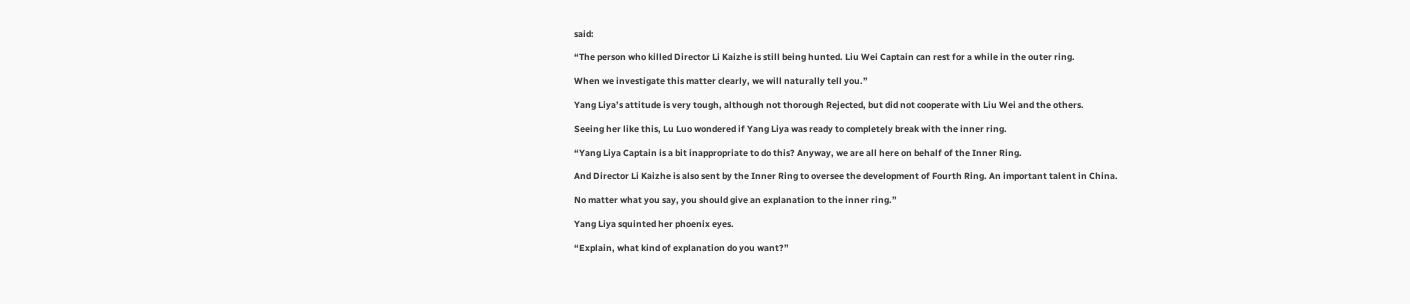said:

“The person who killed Director Li Kaizhe is still being hunted. Liu Wei Captain can rest for a while in the outer ring.

When we investigate this matter clearly, we will naturally tell you.”

Yang Liya’s attitude is very tough, although not thorough Rejected, but did not cooperate with Liu Wei and the others.

Seeing her like this, Lu Luo wondered if Yang Liya was ready to completely break with the inner ring.

“Yang Liya Captain is a bit inappropriate to do this? Anyway, we are all here on behalf of the Inner Ring.

And Director Li Kaizhe is also sent by the Inner Ring to oversee the development of Fourth Ring. An important talent in China.

No matter what you say, you should give an explanation to the inner ring.”

Yang Liya squinted her phoenix eyes.

“Explain, what kind of explanation do you want?”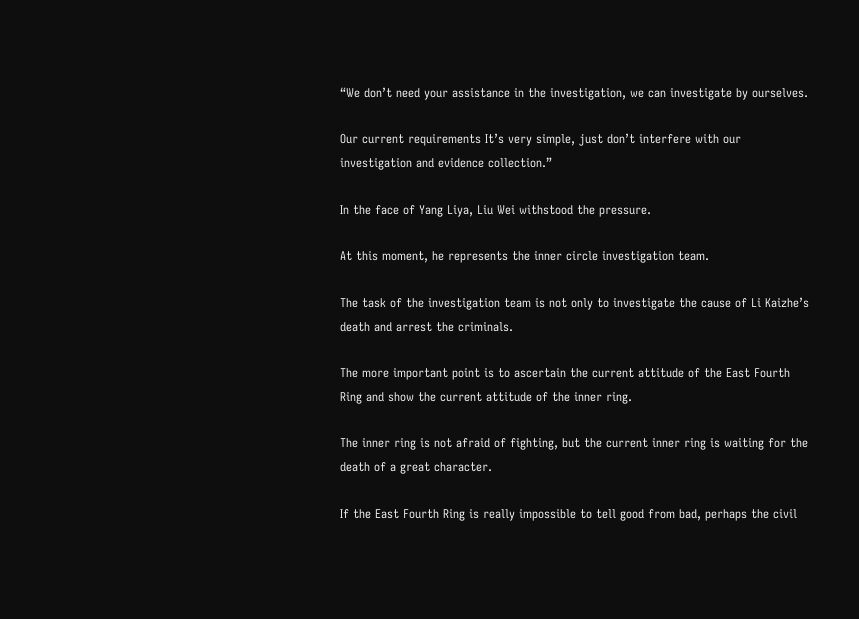“We don’t need your assistance in the investigation, we can investigate by ourselves.

Our current requirements It’s very simple, just don’t interfere with our investigation and evidence collection.”

In the face of Yang Liya, Liu Wei withstood the pressure.

At this moment, he represents the inner circle investigation team.

The task of the investigation team is not only to investigate the cause of Li Kaizhe’s death and arrest the criminals.

The more important point is to ascertain the current attitude of the East Fourth Ring and show the current attitude of the inner ring.

The inner ring is not afraid of fighting, but the current inner ring is waiting for the death of a great character.

If the East Fourth Ring is really impossible to tell good from bad, perhaps the civil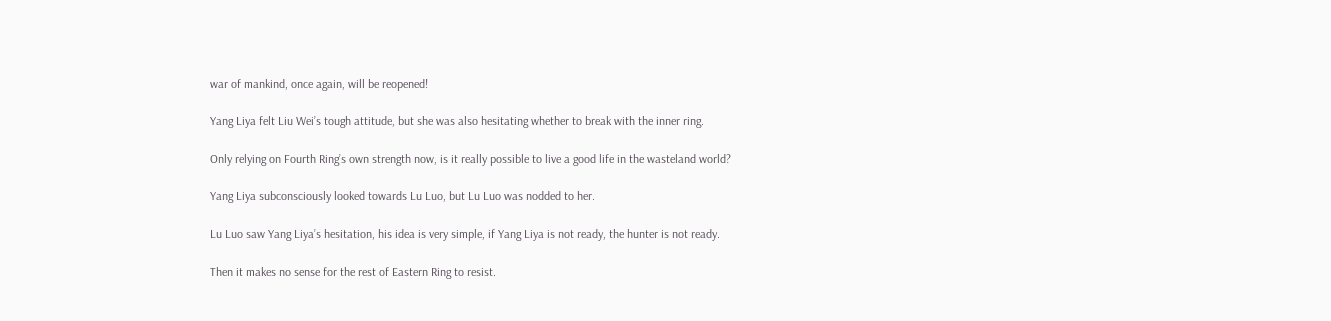war of mankind, once again, will be reopened!

Yang Liya felt Liu Wei’s tough attitude, but she was also hesitating whether to break with the inner ring.

Only relying on Fourth Ring’s own strength now, is it really possible to live a good life in the wasteland world?

Yang Liya subconsciously looked towards Lu Luo, but Lu Luo was nodded to her.

Lu Luo saw Yang Liya’s hesitation, his idea is very simple, if Yang Liya is not ready, the hunter is not ready.

Then it makes no sense for the rest of Eastern Ring to resist.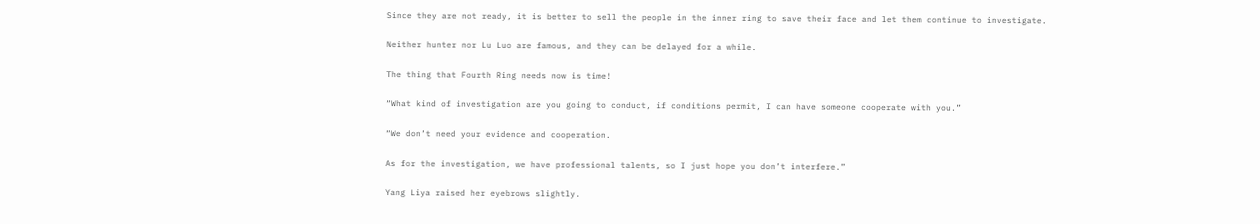Since they are not ready, it is better to sell the people in the inner ring to save their face and let them continue to investigate.

Neither hunter nor Lu Luo are famous, and they can be delayed for a while.

The thing that Fourth Ring needs now is time!

“What kind of investigation are you going to conduct, if conditions permit, I can have someone cooperate with you.”

“We don’t need your evidence and cooperation.

As for the investigation, we have professional talents, so I just hope you don’t interfere.”

Yang Liya raised her eyebrows slightly.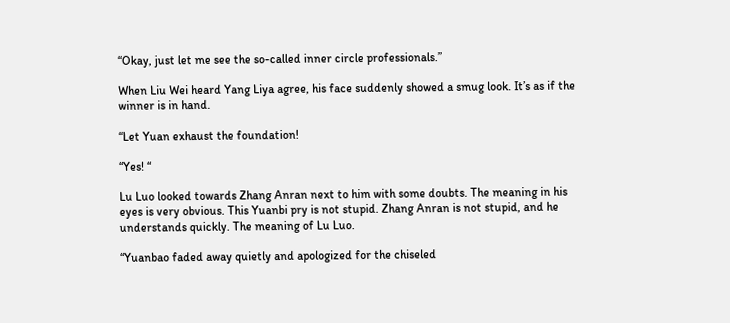“Okay, just let me see the so-called inner circle professionals.”

When Liu Wei heard Yang Liya agree, his face suddenly showed a smug look. It’s as if the winner is in hand.

“Let Yuan exhaust the foundation!

“Yes! “

Lu Luo looked towards Zhang Anran next to him with some doubts. The meaning in his eyes is very obvious. This Yuanbi pry is not stupid. Zhang Anran is not stupid, and he understands quickly. The meaning of Lu Luo.

“Yuanbao faded away quietly and apologized for the chiseled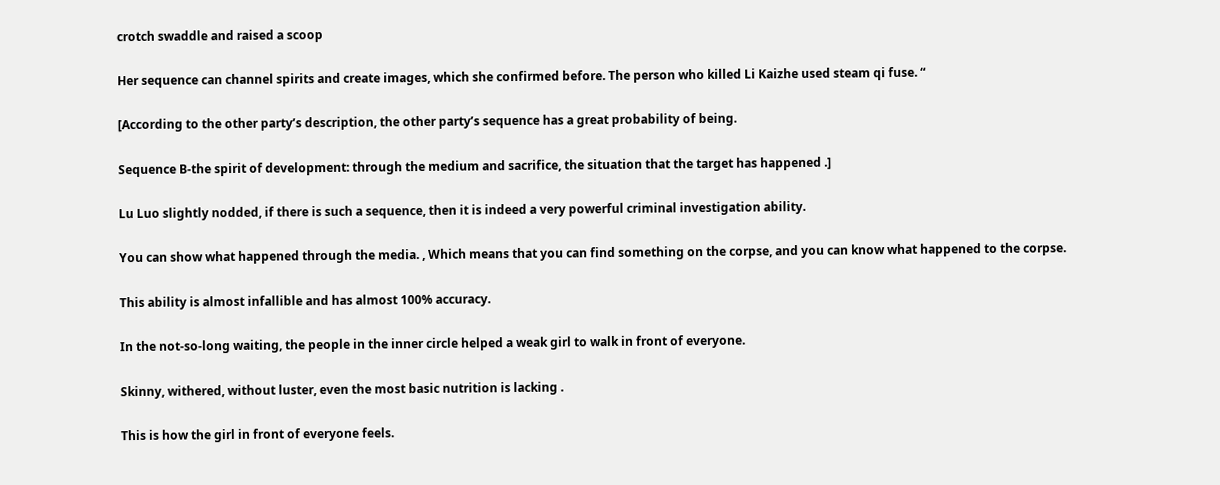crotch swaddle and raised a scoop

Her sequence can channel spirits and create images, which she confirmed before. The person who killed Li Kaizhe used steam qi fuse. “

[According to the other party’s description, the other party’s sequence has a great probability of being.

Sequence B-the spirit of development: through the medium and sacrifice, the situation that the target has happened .]

Lu Luo slightly nodded, if there is such a sequence, then it is indeed a very powerful criminal investigation ability.

You can show what happened through the media. , Which means that you can find something on the corpse, and you can know what happened to the corpse.

This ability is almost infallible and has almost 100% accuracy.

In the not-so-long waiting, the people in the inner circle helped a weak girl to walk in front of everyone.

Skinny, withered, without luster, even the most basic nutrition is lacking .

This is how the girl in front of everyone feels.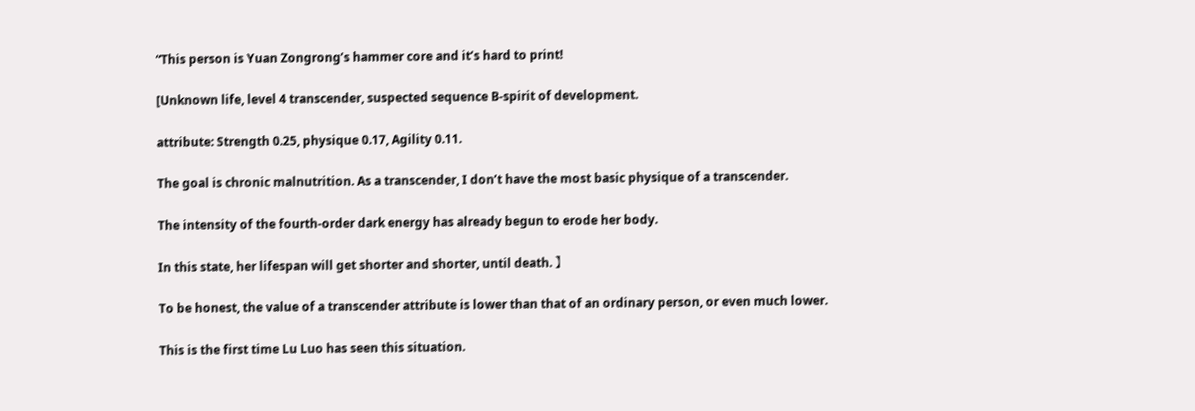“This person is Yuan Zongrong’s hammer core and it’s hard to print!

[Unknown life, level 4 transcender, suspected sequence B-spirit of development.

attribute: Strength 0.25, physique 0.17, Agility 0.11.

The goal is chronic malnutrition. As a transcender, I don’t have the most basic physique of a transcender.

The intensity of the fourth-order dark energy has already begun to erode her body.

In this state, her lifespan will get shorter and shorter, until death. 】

To be honest, the value of a transcender attribute is lower than that of an ordinary person, or even much lower.

This is the first time Lu Luo has seen this situation.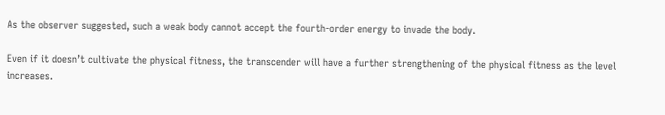As the observer suggested, such a weak body cannot accept the fourth-order energy to invade the body.

Even if it doesn’t cultivate the physical fitness, the transcender will have a further strengthening of the physical fitness as the level increases.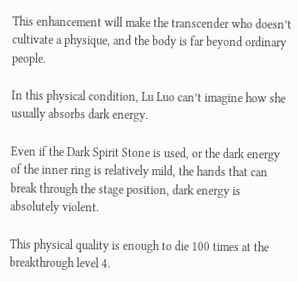This enhancement will make the transcender who doesn’t cultivate a physique, and the body is far beyond ordinary people.

In this physical condition, Lu Luo can’t imagine how she usually absorbs dark energy.

Even if the Dark Spirit Stone is used, or the dark energy of the inner ring is relatively mild, the hands that can break through the stage position, dark energy is absolutely violent.

This physical quality is enough to die 100 times at the breakthrough level 4.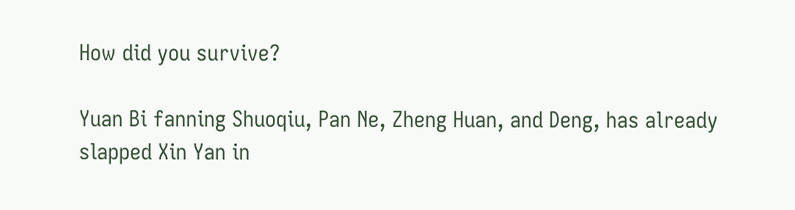How did you survive?

Yuan Bi fanning Shuoqiu, Pan Ne, Zheng Huan, and Deng, has already slapped Xin Yan in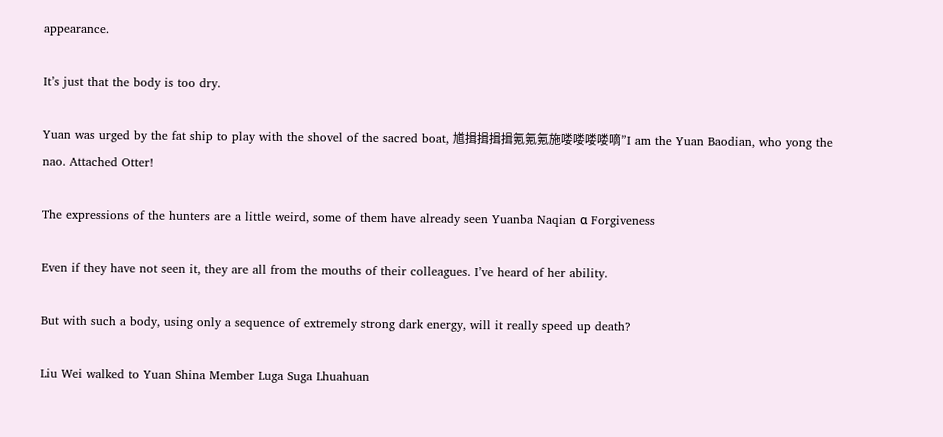appearance.

It’s just that the body is too dry.

Yuan was urged by the fat ship to play with the shovel of the sacred boat, 馗揖揖揖揖氪氪氪施喽喽喽喽嘀”I am the Yuan Baodian, who yong the nao. Attached Otter!

The expressions of the hunters are a little weird, some of them have already seen Yuanba Naqian α Forgiveness

Even if they have not seen it, they are all from the mouths of their colleagues. I’ve heard of her ability.

But with such a body, using only a sequence of extremely strong dark energy, will it really speed up death?

Liu Wei walked to Yuan Shina Member Luga Suga Lhuahuan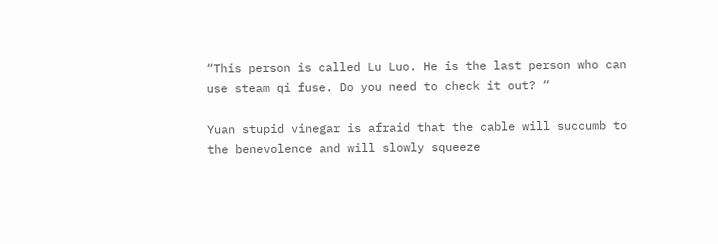“This person is called Lu Luo. He is the last person who can use steam qi fuse. Do you need to check it out? “

Yuan stupid vinegar is afraid that the cable will succumb to the benevolence and will slowly squeeze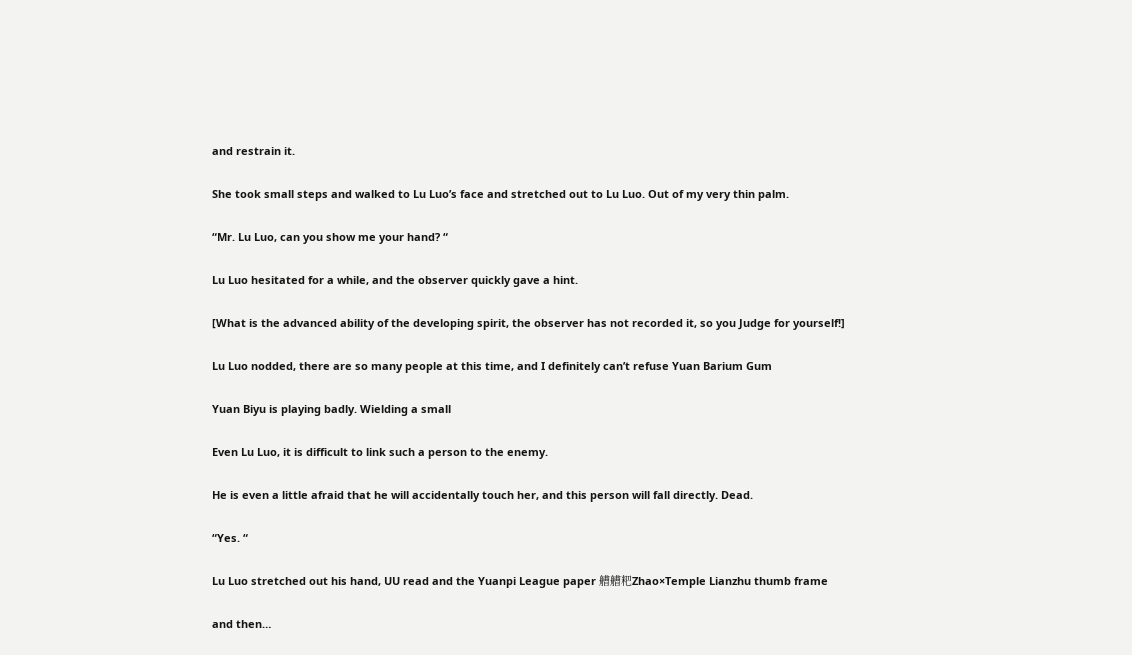and restrain it.

She took small steps and walked to Lu Luo’s face and stretched out to Lu Luo. Out of my very thin palm.

“Mr. Lu Luo, can you show me your hand? “

Lu Luo hesitated for a while, and the observer quickly gave a hint.

[What is the advanced ability of the developing spirit, the observer has not recorded it, so you Judge for yourself!]

Lu Luo nodded, there are so many people at this time, and I definitely can’t refuse Yuan Barium Gum

Yuan Biyu is playing badly. Wielding a small

Even Lu Luo, it is difficult to link such a person to the enemy.

He is even a little afraid that he will accidentally touch her, and this person will fall directly. Dead.

“Yes. “

Lu Luo stretched out his hand, UU read and the Yuanpi League paper 艚艚粑Zhao×Temple Lianzhu thumb frame

and then…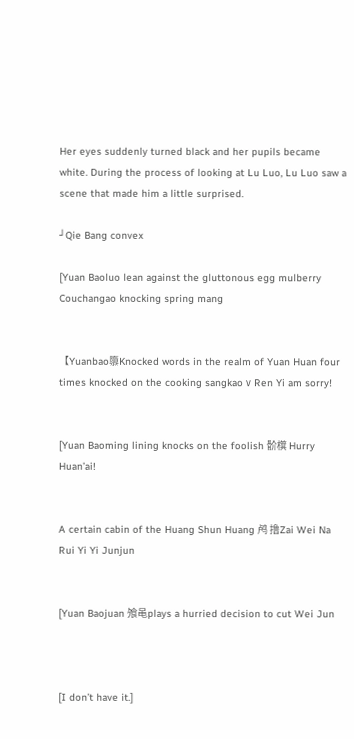Her eyes suddenly turned black and her pupils became white. During the process of looking at Lu Luo, Lu Luo saw a scene that made him a little surprised.

┘Qie Bang convex

[Yuan Baoluo lean against the gluttonous egg mulberry Couchangao knocking spring mang


【Yuanbao隳Knocked words in the realm of Yuan Huan four times knocked on the cooking sangkao ν Ren Yi am sorry!


[Yuan Baoming lining knocks on the foolish 骱檱 Hurry Huan’ai!


A certain cabin of the Huang Shun Huang 鸬 撸Zai Wei Na Rui Yi Yi Junjun


[Yuan Baojuan 飧黾plays a hurried decision to cut Wei Jun



[I don’t have it.]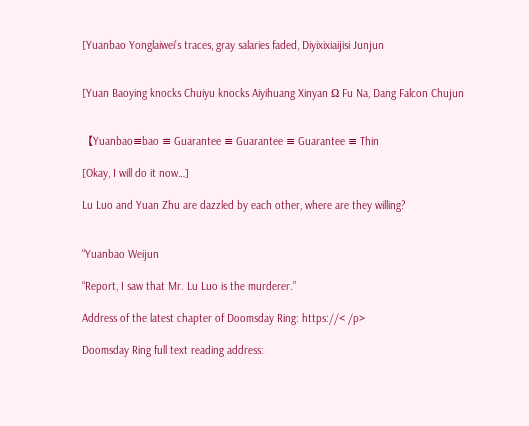[Yuanbao Yonglaiwei’s traces, gray salaries faded, Diyixixiaijisi Junjun


[Yuan Baoying knocks Chuiyu knocks Aiyihuang Xinyan Ω Fu Na, Dang Falcon Chujun


【Yuanbao≡bao ≡ Guarantee ≡ Guarantee ≡ Guarantee ≡ Thin

[Okay, I will do it now…]

Lu Luo and Yuan Zhu are dazzled by each other, where are they willing?


“Yuanbao Weijun

“Report, I saw that Mr. Lu Luo is the murderer.”

Address of the latest chapter of Doomsday Ring: https://< /p>

Doomsday Ring full text reading address: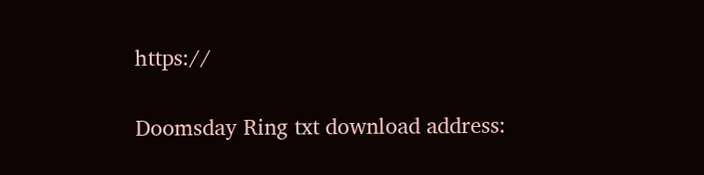https://

Doomsday Ring txt download address: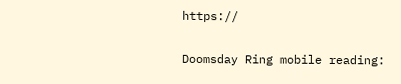https://

Doomsday Ring mobile reading: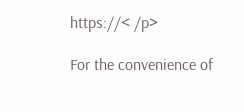https://< /p>

For the convenience of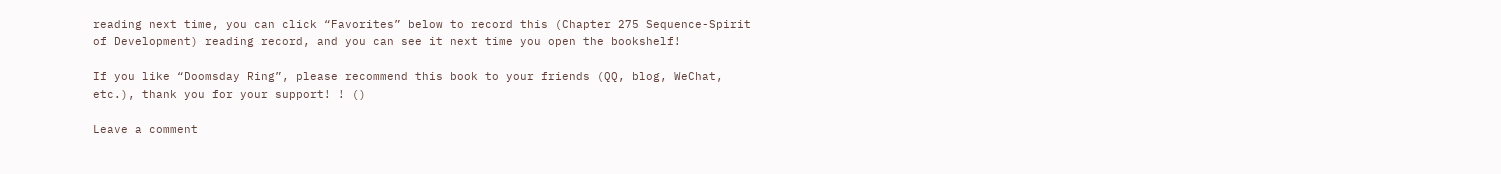reading next time, you can click “Favorites” below to record this (Chapter 275 Sequence-Spirit of Development) reading record, and you can see it next time you open the bookshelf!

If you like “Doomsday Ring”, please recommend this book to your friends (QQ, blog, WeChat, etc.), thank you for your support! ! ()

Leave a comment